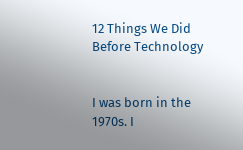12 Things We Did Before Technology


I was born in the 1970s. I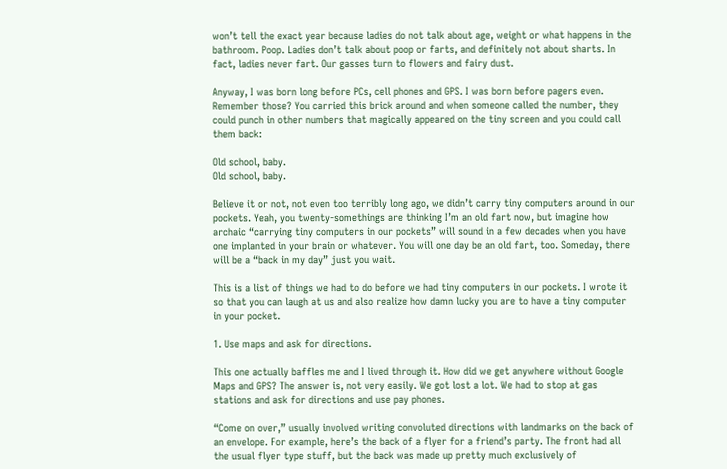won’t tell the exact year because ladies do not talk about age, weight or what happens in the bathroom. Poop. Ladies don’t talk about poop or farts, and definitely not about sharts. In fact, ladies never fart. Our gasses turn to flowers and fairy dust.

Anyway, I was born long before PCs, cell phones and GPS. I was born before pagers even. Remember those? You carried this brick around and when someone called the number, they could punch in other numbers that magically appeared on the tiny screen and you could call them back:

Old school, baby.
Old school, baby.

Believe it or not, not even too terribly long ago, we didn’t carry tiny computers around in our pockets. Yeah, you twenty-somethings are thinking I’m an old fart now, but imagine how archaic “carrying tiny computers in our pockets” will sound in a few decades when you have one implanted in your brain or whatever. You will one day be an old fart, too. Someday, there will be a “back in my day” just you wait.

This is a list of things we had to do before we had tiny computers in our pockets. I wrote it so that you can laugh at us and also realize how damn lucky you are to have a tiny computer in your pocket.

1. Use maps and ask for directions.

This one actually baffles me and I lived through it. How did we get anywhere without Google Maps and GPS? The answer is, not very easily. We got lost a lot. We had to stop at gas stations and ask for directions and use pay phones.

“Come on over,” usually involved writing convoluted directions with landmarks on the back of an envelope. For example, here’s the back of a flyer for a friend’s party. The front had all the usual flyer type stuff, but the back was made up pretty much exclusively of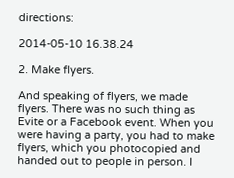directions:

2014-05-10 16.38.24

2. Make flyers.

And speaking of flyers, we made flyers. There was no such thing as Evite or a Facebook event. When you were having a party, you had to make flyers, which you photocopied and handed out to people in person. I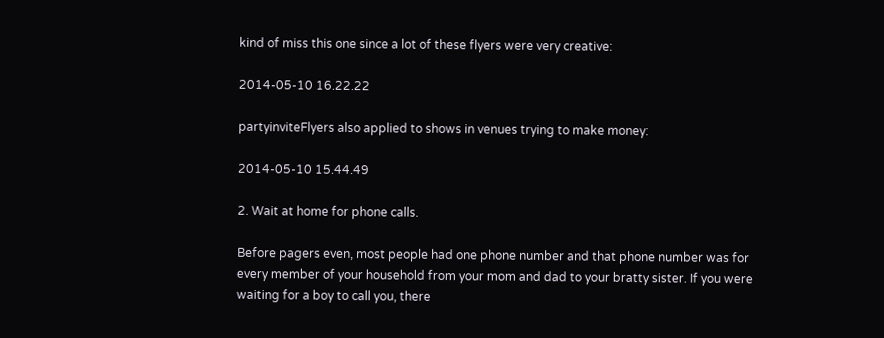kind of miss this one since a lot of these flyers were very creative:

2014-05-10 16.22.22

partyinviteFlyers also applied to shows in venues trying to make money:

2014-05-10 15.44.49

2. Wait at home for phone calls.

Before pagers even, most people had one phone number and that phone number was for every member of your household from your mom and dad to your bratty sister. If you were waiting for a boy to call you, there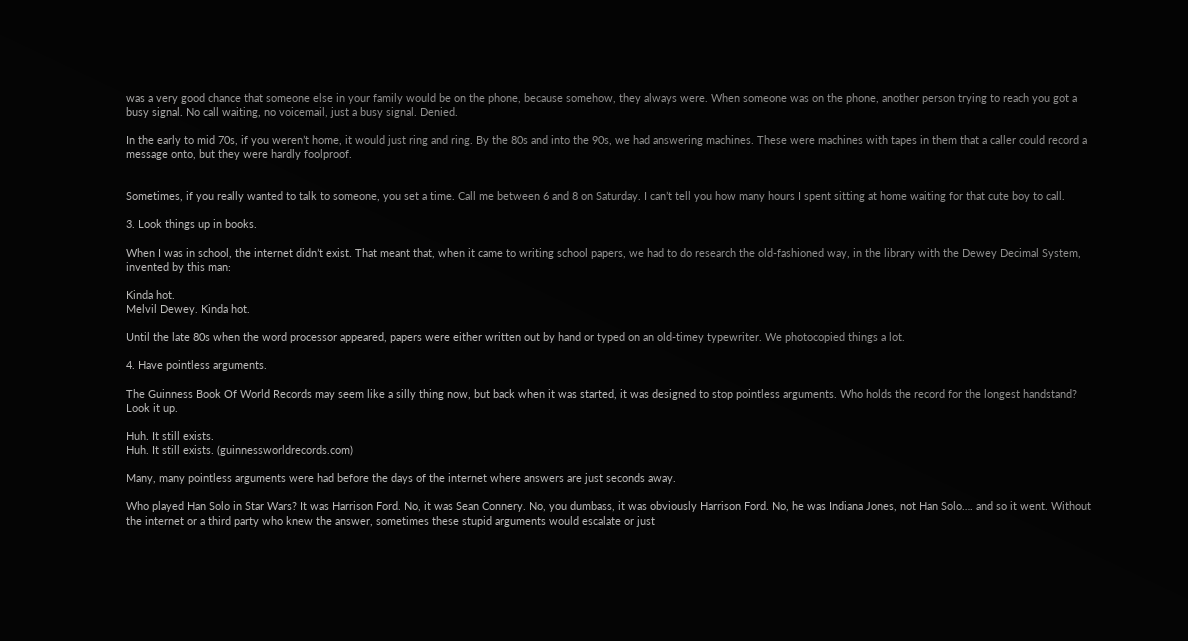was a very good chance that someone else in your family would be on the phone, because somehow, they always were. When someone was on the phone, another person trying to reach you got a busy signal. No call waiting, no voicemail, just a busy signal. Denied.

In the early to mid 70s, if you weren’t home, it would just ring and ring. By the 80s and into the 90s, we had answering machines. These were machines with tapes in them that a caller could record a message onto, but they were hardly foolproof.


Sometimes, if you really wanted to talk to someone, you set a time. Call me between 6 and 8 on Saturday. I can’t tell you how many hours I spent sitting at home waiting for that cute boy to call.

3. Look things up in books.

When I was in school, the internet didn’t exist. That meant that, when it came to writing school papers, we had to do research the old-fashioned way, in the library with the Dewey Decimal System, invented by this man:

Kinda hot.
Melvil Dewey. Kinda hot.

Until the late 80s when the word processor appeared, papers were either written out by hand or typed on an old-timey typewriter. We photocopied things a lot.

4. Have pointless arguments.

The Guinness Book Of World Records may seem like a silly thing now, but back when it was started, it was designed to stop pointless arguments. Who holds the record for the longest handstand? Look it up.

Huh. It still exists.
Huh. It still exists. (guinnessworldrecords.com)

Many, many pointless arguments were had before the days of the internet where answers are just seconds away.

Who played Han Solo in Star Wars? It was Harrison Ford. No, it was Sean Connery. No, you dumbass, it was obviously Harrison Ford. No, he was Indiana Jones, not Han Solo…. and so it went. Without the internet or a third party who knew the answer, sometimes these stupid arguments would escalate or just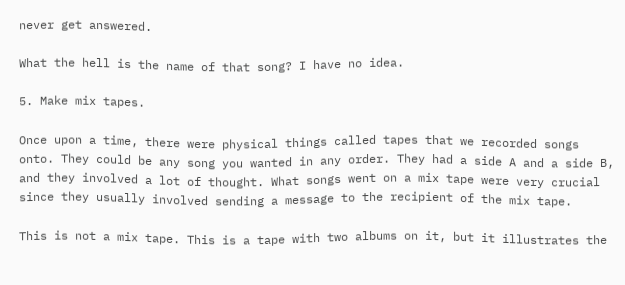never get answered.

What the hell is the name of that song? I have no idea.

5. Make mix tapes.

Once upon a time, there were physical things called tapes that we recorded songs onto. They could be any song you wanted in any order. They had a side A and a side B, and they involved a lot of thought. What songs went on a mix tape were very crucial since they usually involved sending a message to the recipient of the mix tape.

This is not a mix tape. This is a tape with two albums on it, but it illustrates the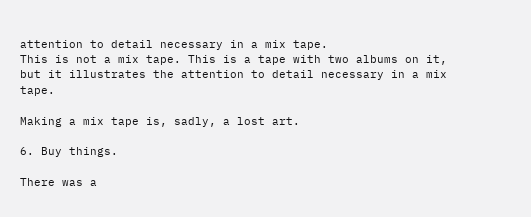attention to detail necessary in a mix tape.
This is not a mix tape. This is a tape with two albums on it, but it illustrates the attention to detail necessary in a mix tape.

Making a mix tape is, sadly, a lost art.

6. Buy things.

There was a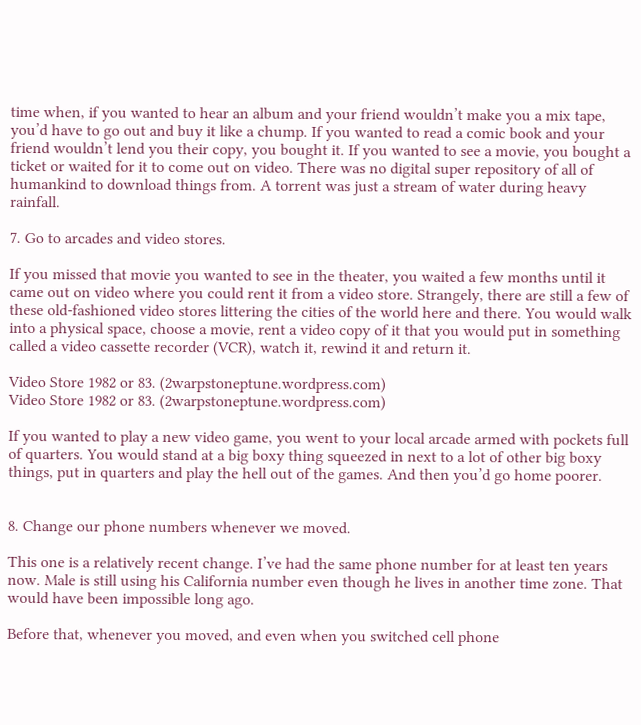time when, if you wanted to hear an album and your friend wouldn’t make you a mix tape, you’d have to go out and buy it like a chump. If you wanted to read a comic book and your friend wouldn’t lend you their copy, you bought it. If you wanted to see a movie, you bought a ticket or waited for it to come out on video. There was no digital super repository of all of humankind to download things from. A torrent was just a stream of water during heavy rainfall.

7. Go to arcades and video stores.

If you missed that movie you wanted to see in the theater, you waited a few months until it came out on video where you could rent it from a video store. Strangely, there are still a few of these old-fashioned video stores littering the cities of the world here and there. You would walk into a physical space, choose a movie, rent a video copy of it that you would put in something called a video cassette recorder (VCR), watch it, rewind it and return it.

Video Store 1982 or 83. (2warpstoneptune.wordpress.com)
Video Store 1982 or 83. (2warpstoneptune.wordpress.com)

If you wanted to play a new video game, you went to your local arcade armed with pockets full of quarters. You would stand at a big boxy thing squeezed in next to a lot of other big boxy things, put in quarters and play the hell out of the games. And then you’d go home poorer.


8. Change our phone numbers whenever we moved.

This one is a relatively recent change. I’ve had the same phone number for at least ten years now. Male is still using his California number even though he lives in another time zone. That would have been impossible long ago.

Before that, whenever you moved, and even when you switched cell phone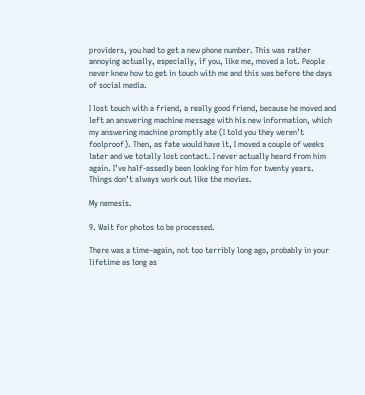providers, you had to get a new phone number. This was rather annoying actually, especially, if you, like me, moved a lot. People never knew how to get in touch with me and this was before the days of social media.

I lost touch with a friend, a really good friend, because he moved and left an answering machine message with his new information, which my answering machine promptly ate (I told you they weren’t foolproof). Then, as fate would have it, I moved a couple of weeks later and we totally lost contact. I never actually heard from him again. I’ve half-assedly been looking for him for twenty years. Things don’t always work out like the movies.

My nemesis.

9. Wait for photos to be processed.

There was a time–again, not too terribly long ago, probably in your lifetime as long as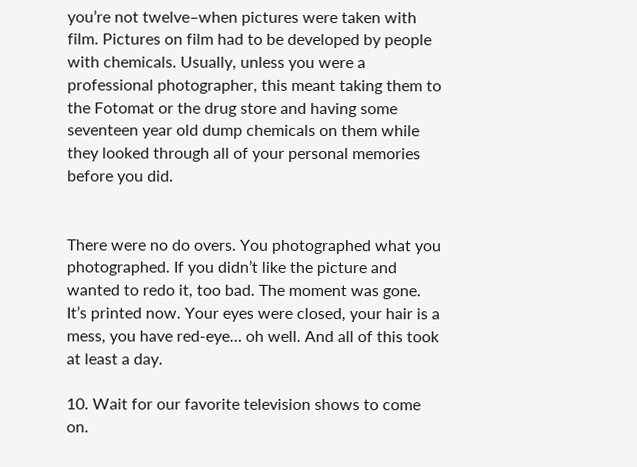you’re not twelve–when pictures were taken with film. Pictures on film had to be developed by people with chemicals. Usually, unless you were a professional photographer, this meant taking them to the Fotomat or the drug store and having some seventeen year old dump chemicals on them while they looked through all of your personal memories before you did.


There were no do overs. You photographed what you photographed. If you didn’t like the picture and wanted to redo it, too bad. The moment was gone. It’s printed now. Your eyes were closed, your hair is a mess, you have red-eye… oh well. And all of this took at least a day.

10. Wait for our favorite television shows to come on.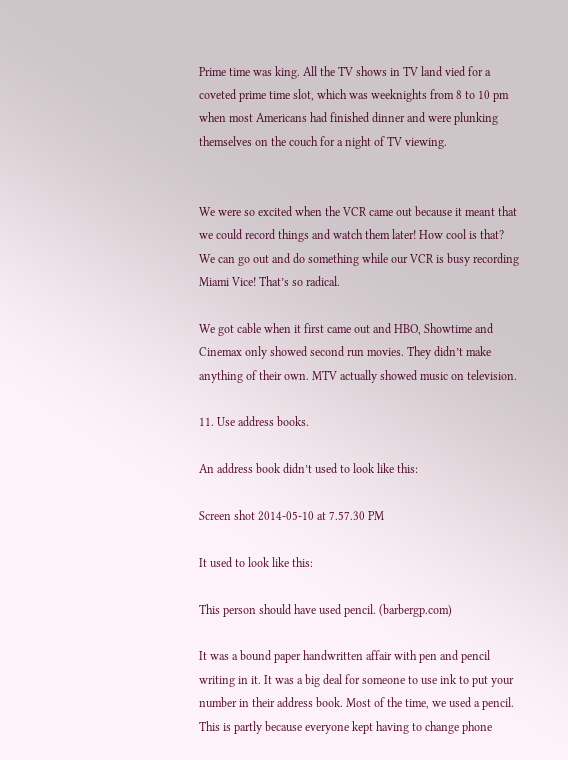Prime time was king. All the TV shows in TV land vied for a coveted prime time slot, which was weeknights from 8 to 10 pm when most Americans had finished dinner and were plunking themselves on the couch for a night of TV viewing.


We were so excited when the VCR came out because it meant that we could record things and watch them later! How cool is that? We can go out and do something while our VCR is busy recording Miami Vice! That’s so radical.

We got cable when it first came out and HBO, Showtime and Cinemax only showed second run movies. They didn’t make anything of their own. MTV actually showed music on television.

11. Use address books.

An address book didn’t used to look like this:

Screen shot 2014-05-10 at 7.57.30 PM

It used to look like this:

This person should have used pencil. (barbergp.com)

It was a bound paper handwritten affair with pen and pencil writing in it. It was a big deal for someone to use ink to put your number in their address book. Most of the time, we used a pencil. This is partly because everyone kept having to change phone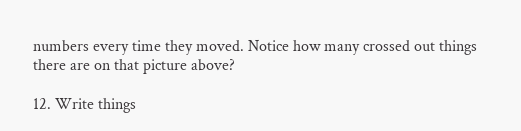numbers every time they moved. Notice how many crossed out things there are on that picture above?

12. Write things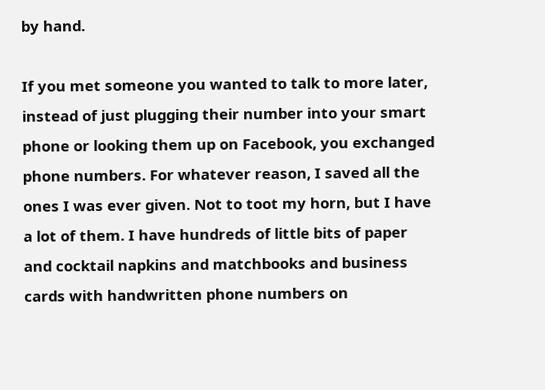by hand.

If you met someone you wanted to talk to more later, instead of just plugging their number into your smart phone or looking them up on Facebook, you exchanged phone numbers. For whatever reason, I saved all the ones I was ever given. Not to toot my horn, but I have a lot of them. I have hundreds of little bits of paper and cocktail napkins and matchbooks and business cards with handwritten phone numbers on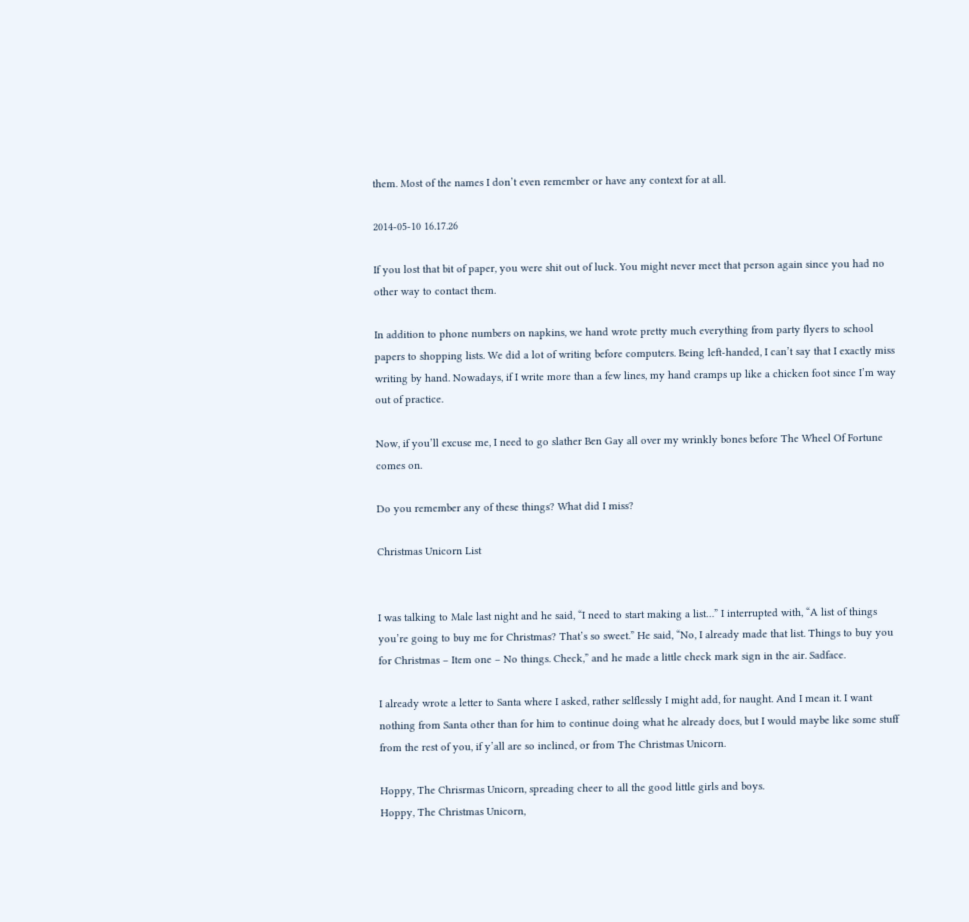them. Most of the names I don’t even remember or have any context for at all.

2014-05-10 16.17.26

If you lost that bit of paper, you were shit out of luck. You might never meet that person again since you had no other way to contact them.

In addition to phone numbers on napkins, we hand wrote pretty much everything from party flyers to school papers to shopping lists. We did a lot of writing before computers. Being left-handed, I can’t say that I exactly miss writing by hand. Nowadays, if I write more than a few lines, my hand cramps up like a chicken foot since I’m way out of practice.

Now, if you’ll excuse me, I need to go slather Ben Gay all over my wrinkly bones before The Wheel Of Fortune comes on.

Do you remember any of these things? What did I miss?

Christmas Unicorn List


I was talking to Male last night and he said, “I need to start making a list…” I interrupted with, “A list of things you’re going to buy me for Christmas? That’s so sweet.” He said, “No, I already made that list. Things to buy you for Christmas – Item one – No things. Check,” and he made a little check mark sign in the air. Sadface.

I already wrote a letter to Santa where I asked, rather selflessly I might add, for naught. And I mean it. I want nothing from Santa other than for him to continue doing what he already does, but I would maybe like some stuff from the rest of you, if y’all are so inclined, or from The Christmas Unicorn.

Hoppy, The Chrisrmas Unicorn, spreading cheer to all the good little girls and boys.
Hoppy, The Christmas Unicorn,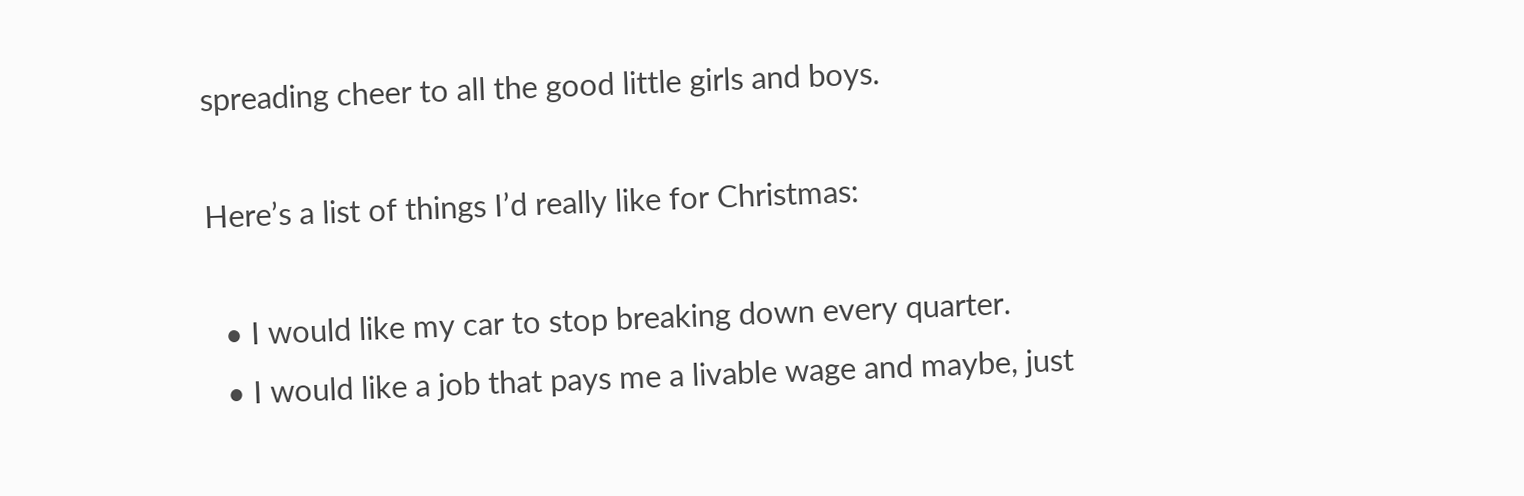spreading cheer to all the good little girls and boys.

Here’s a list of things I’d really like for Christmas:

  • I would like my car to stop breaking down every quarter.
  • I would like a job that pays me a livable wage and maybe, just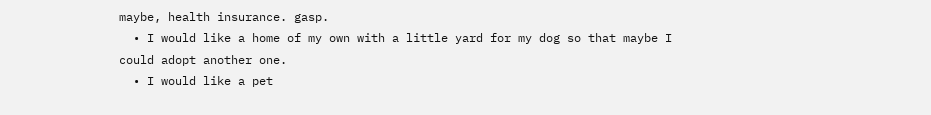maybe, health insurance. gasp.
  • I would like a home of my own with a little yard for my dog so that maybe I could adopt another one.
  • I would like a pet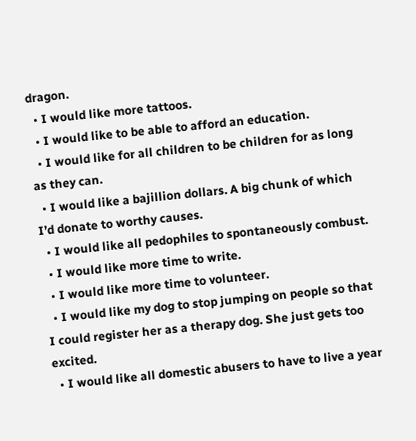dragon.
  • I would like more tattoos.
  • I would like to be able to afford an education.
  • I would like for all children to be children for as long as they can.
  • I would like a bajillion dollars. A big chunk of which I’d donate to worthy causes.
  • I would like all pedophiles to spontaneously combust.
  • I would like more time to write.
  • I would like more time to volunteer.
  • I would like my dog to stop jumping on people so that I could register her as a therapy dog. She just gets too excited.
  • I would like all domestic abusers to have to live a year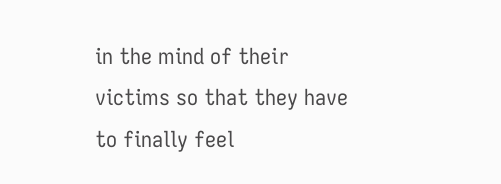in the mind of their victims so that they have to finally feel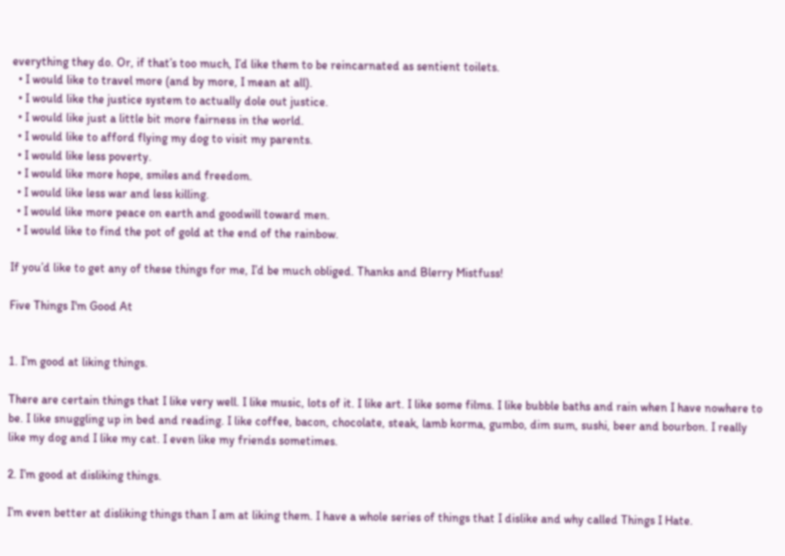everything they do. Or, if that’s too much, I’d like them to be reincarnated as sentient toilets.
  • I would like to travel more (and by more, I mean at all).
  • I would like the justice system to actually dole out justice.
  • I would like just a little bit more fairness in the world.
  • I would like to afford flying my dog to visit my parents.
  • I would like less poverty.
  • I would like more hope, smiles and freedom.
  • I would like less war and less killing.
  • I would like more peace on earth and goodwill toward men.
  • I would like to find the pot of gold at the end of the rainbow.

If you’d like to get any of these things for me, I’d be much obliged. Thanks and Blerry Mistfuss!

Five Things I'm Good At


1. I’m good at liking things.

There are certain things that I like very well. I like music, lots of it. I like art. I like some films. I like bubble baths and rain when I have nowhere to be. I like snuggling up in bed and reading. I like coffee, bacon, chocolate, steak, lamb korma, gumbo, dim sum, sushi, beer and bourbon. I really like my dog and I like my cat. I even like my friends sometimes.

2. I’m good at disliking things.

I’m even better at disliking things than I am at liking them. I have a whole series of things that I dislike and why called Things I Hate.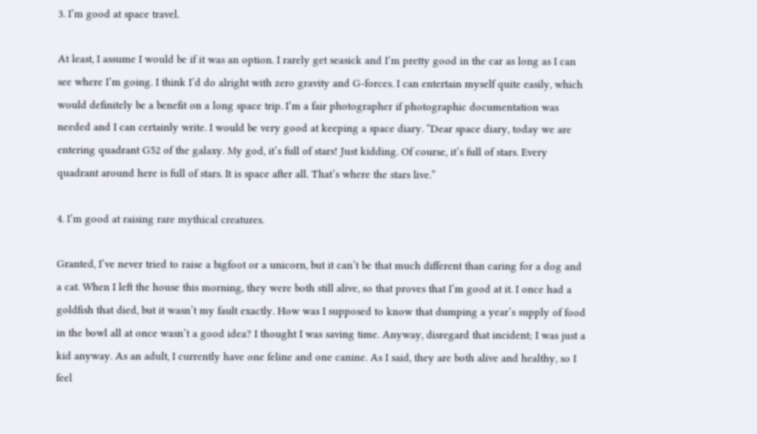3. I’m good at space travel.

At least, I assume I would be if it was an option. I rarely get seasick and I’m pretty good in the car as long as I can see where I’m going. I think I’d do alright with zero gravity and G-forces. I can entertain myself quite easily, which would definitely be a benefit on a long space trip. I’m a fair photographer if photographic documentation was needed and I can certainly write. I would be very good at keeping a space diary. “Dear space diary, today we are entering quadrant G52 of the galaxy. My god, it’s full of stars! Just kidding. Of course, it’s full of stars. Every quadrant around here is full of stars. It is space after all. That’s where the stars live.”

4. I’m good at raising rare mythical creatures.

Granted, I’ve never tried to raise a bigfoot or a unicorn, but it can’t be that much different than caring for a dog and a cat. When I left the house this morning, they were both still alive, so that proves that I’m good at it. I once had a goldfish that died, but it wasn’t my fault exactly. How was I supposed to know that dumping a year’s supply of food in the bowl all at once wasn’t a good idea? I thought I was saving time. Anyway, disregard that incident; I was just a kid anyway. As an adult, I currently have one feline and one canine. As I said, they are both alive and healthy, so I feel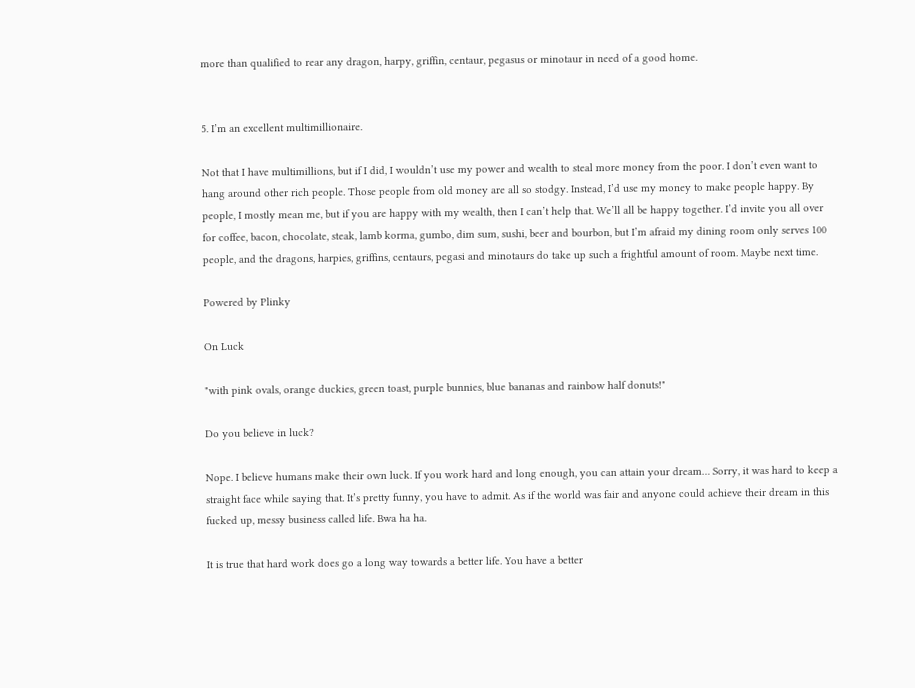more than qualified to rear any dragon, harpy, griffin, centaur, pegasus or minotaur in need of a good home.


5. I’m an excellent multimillionaire.

Not that I have multimillions, but if I did, I wouldn’t use my power and wealth to steal more money from the poor. I don’t even want to hang around other rich people. Those people from old money are all so stodgy. Instead, I’d use my money to make people happy. By people, I mostly mean me, but if you are happy with my wealth, then I can’t help that. We’ll all be happy together. I’d invite you all over for coffee, bacon, chocolate, steak, lamb korma, gumbo, dim sum, sushi, beer and bourbon, but I’m afraid my dining room only serves 100 people, and the dragons, harpies, griffins, centaurs, pegasi and minotaurs do take up such a frightful amount of room. Maybe next time.

Powered by Plinky

On Luck

"with pink ovals, orange duckies, green toast, purple bunnies, blue bananas and rainbow half donuts!"

Do you believe in luck?

Nope. I believe humans make their own luck. If you work hard and long enough, you can attain your dream… Sorry, it was hard to keep a straight face while saying that. It’s pretty funny, you have to admit. As if the world was fair and anyone could achieve their dream in this fucked up, messy business called life. Bwa ha ha.

It is true that hard work does go a long way towards a better life. You have a better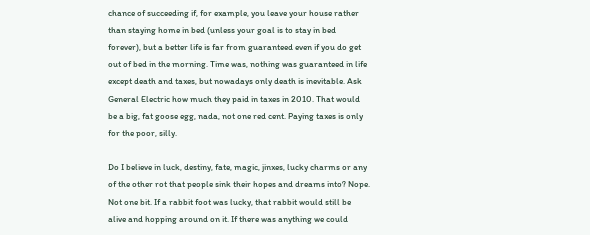chance of succeeding if, for example, you leave your house rather than staying home in bed (unless your goal is to stay in bed forever), but a better life is far from guaranteed even if you do get out of bed in the morning. Time was, nothing was guaranteed in life except death and taxes, but nowadays only death is inevitable. Ask General Electric how much they paid in taxes in 2010. That would be a big, fat goose egg, nada, not one red cent. Paying taxes is only for the poor, silly.

Do I believe in luck, destiny, fate, magic, jinxes, lucky charms or any of the other rot that people sink their hopes and dreams into? Nope. Not one bit. If a rabbit foot was lucky, that rabbit would still be alive and hopping around on it. If there was anything we could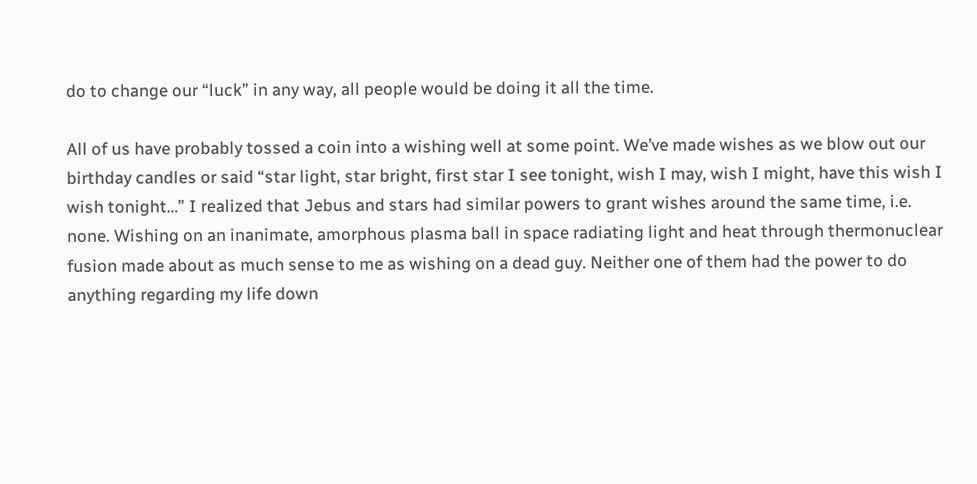do to change our “luck” in any way, all people would be doing it all the time.

All of us have probably tossed a coin into a wishing well at some point. We’ve made wishes as we blow out our birthday candles or said “star light, star bright, first star I see tonight, wish I may, wish I might, have this wish I wish tonight…” I realized that Jebus and stars had similar powers to grant wishes around the same time, i.e. none. Wishing on an inanimate, amorphous plasma ball in space radiating light and heat through thermonuclear fusion made about as much sense to me as wishing on a dead guy. Neither one of them had the power to do anything regarding my life down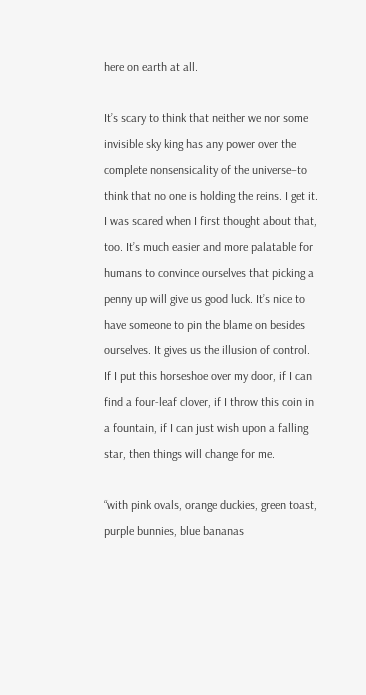here on earth at all.

It’s scary to think that neither we nor some invisible sky king has any power over the complete nonsensicality of the universe–to think that no one is holding the reins. I get it. I was scared when I first thought about that, too. It’s much easier and more palatable for humans to convince ourselves that picking a penny up will give us good luck. It’s nice to have someone to pin the blame on besides ourselves. It gives us the illusion of control. If I put this horseshoe over my door, if I can find a four-leaf clover, if I throw this coin in a fountain, if I can just wish upon a falling star, then things will change for me.

“with pink ovals, orange duckies, green toast, purple bunnies, blue bananas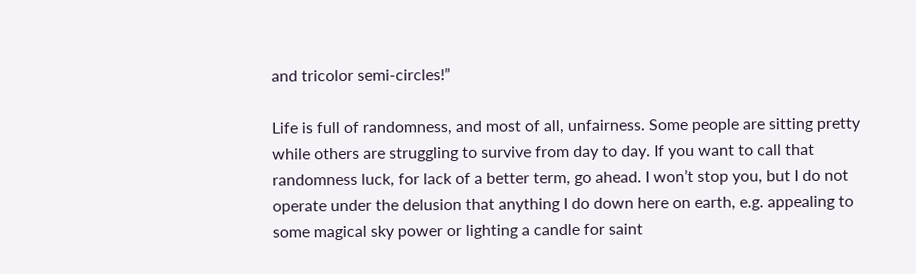and tricolor semi-circles!”

Life is full of randomness, and most of all, unfairness. Some people are sitting pretty while others are struggling to survive from day to day. If you want to call that randomness luck, for lack of a better term, go ahead. I won’t stop you, but I do not operate under the delusion that anything I do down here on earth, e.g. appealing to some magical sky power or lighting a candle for saint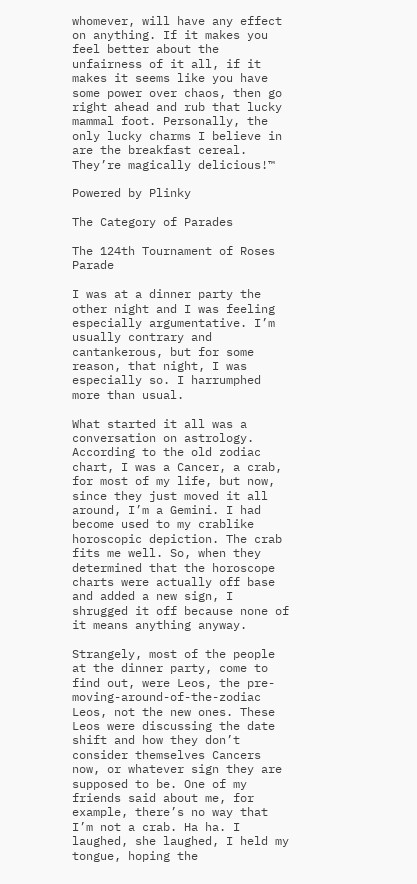whomever, will have any effect on anything. If it makes you feel better about the unfairness of it all, if it makes it seems like you have some power over chaos, then go right ahead and rub that lucky mammal foot. Personally, the only lucky charms I believe in are the breakfast cereal. They’re magically delicious!™

Powered by Plinky

The Category of Parades

The 124th Tournament of Roses Parade

I was at a dinner party the other night and I was feeling especially argumentative. I’m usually contrary and cantankerous, but for some reason, that night, I was especially so. I harrumphed more than usual.

What started it all was a conversation on astrology. According to the old zodiac chart, I was a Cancer, a crab, for most of my life, but now, since they just moved it all around, I’m a Gemini. I had become used to my crablike horoscopic depiction. The crab fits me well. So, when they determined that the horoscope charts were actually off base and added a new sign, I shrugged it off because none of it means anything anyway.

Strangely, most of the people at the dinner party, come to find out, were Leos, the pre-moving-around-of-the-zodiac Leos, not the new ones. These Leos were discussing the date shift and how they don’t consider themselves Cancers now, or whatever sign they are supposed to be. One of my friends said about me, for example, there’s no way that I’m not a crab. Ha ha. I laughed, she laughed, I held my tongue, hoping the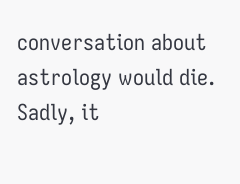conversation about astrology would die. Sadly, it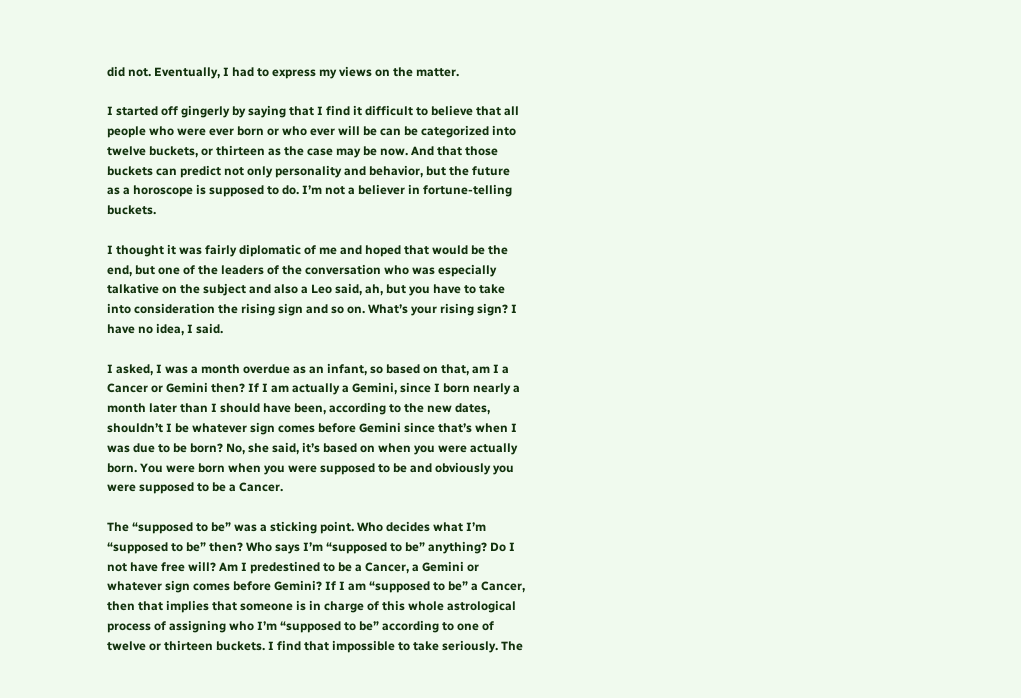did not. Eventually, I had to express my views on the matter.

I started off gingerly by saying that I find it difficult to believe that all people who were ever born or who ever will be can be categorized into twelve buckets, or thirteen as the case may be now. And that those buckets can predict not only personality and behavior, but the future as a horoscope is supposed to do. I’m not a believer in fortune-telling buckets.

I thought it was fairly diplomatic of me and hoped that would be the end, but one of the leaders of the conversation who was especially talkative on the subject and also a Leo said, ah, but you have to take into consideration the rising sign and so on. What’s your rising sign? I have no idea, I said.

I asked, I was a month overdue as an infant, so based on that, am I a Cancer or Gemini then? If I am actually a Gemini, since I born nearly a month later than I should have been, according to the new dates, shouldn’t I be whatever sign comes before Gemini since that’s when I was due to be born? No, she said, it’s based on when you were actually born. You were born when you were supposed to be and obviously you were supposed to be a Cancer.

The “supposed to be” was a sticking point. Who decides what I’m “supposed to be” then? Who says I’m “supposed to be” anything? Do I not have free will? Am I predestined to be a Cancer, a Gemini or whatever sign comes before Gemini? If I am “supposed to be” a Cancer, then that implies that someone is in charge of this whole astrological process of assigning who I’m “supposed to be” according to one of twelve or thirteen buckets. I find that impossible to take seriously. The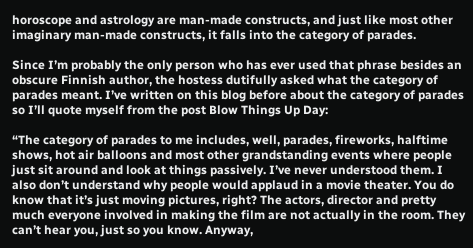horoscope and astrology are man-made constructs, and just like most other imaginary man-made constructs, it falls into the category of parades.

Since I’m probably the only person who has ever used that phrase besides an obscure Finnish author, the hostess dutifully asked what the category of parades meant. I’ve written on this blog before about the category of parades so I’ll quote myself from the post Blow Things Up Day:

“The category of parades to me includes, well, parades, fireworks, halftime shows, hot air balloons and most other grandstanding events where people just sit around and look at things passively. I’ve never understood them. I also don’t understand why people would applaud in a movie theater. You do know that it’s just moving pictures, right? The actors, director and pretty much everyone involved in making the film are not actually in the room. They can’t hear you, just so you know. Anyway,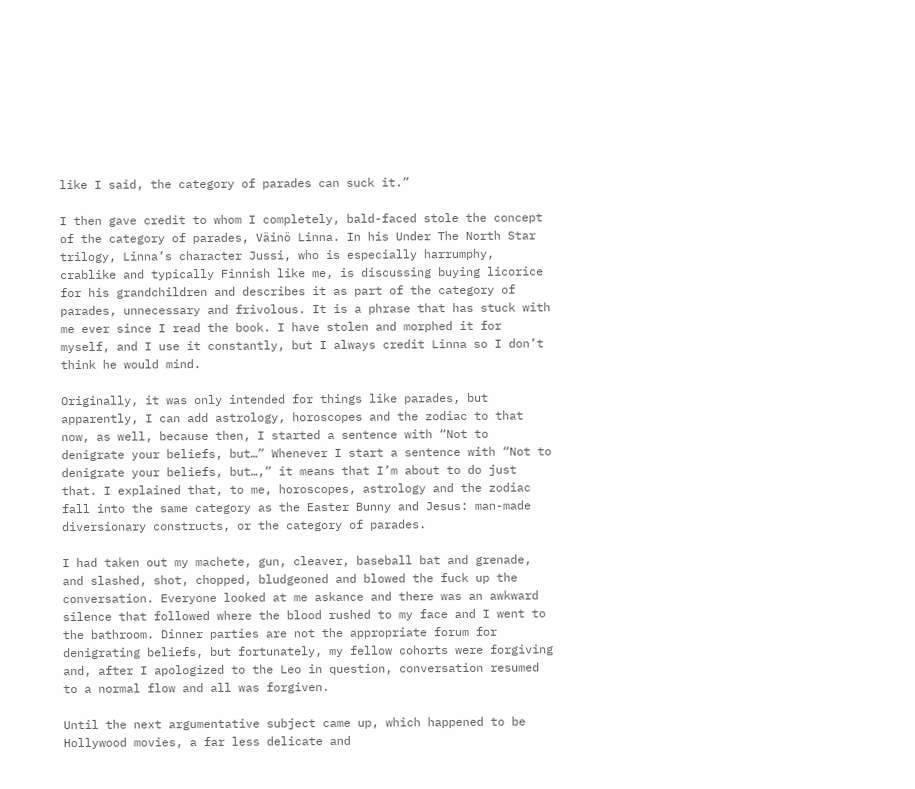like I said, the category of parades can suck it.”

I then gave credit to whom I completely, bald-faced stole the concept of the category of parades, Väinö Linna. In his Under The North Star trilogy, Linna’s character Jussi, who is especially harrumphy, crablike and typically Finnish like me, is discussing buying licorice for his grandchildren and describes it as part of the category of parades, unnecessary and frivolous. It is a phrase that has stuck with me ever since I read the book. I have stolen and morphed it for myself, and I use it constantly, but I always credit Linna so I don’t think he would mind.

Originally, it was only intended for things like parades, but apparently, I can add astrology, horoscopes and the zodiac to that now, as well, because then, I started a sentence with “Not to denigrate your beliefs, but…” Whenever I start a sentence with “Not to denigrate your beliefs, but…,” it means that I’m about to do just that. I explained that, to me, horoscopes, astrology and the zodiac fall into the same category as the Easter Bunny and Jesus: man-made diversionary constructs, or the category of parades.

I had taken out my machete, gun, cleaver, baseball bat and grenade, and slashed, shot, chopped, bludgeoned and blowed the fuck up the conversation. Everyone looked at me askance and there was an awkward silence that followed where the blood rushed to my face and I went to the bathroom. Dinner parties are not the appropriate forum for denigrating beliefs, but fortunately, my fellow cohorts were forgiving and, after I apologized to the Leo in question, conversation resumed to a normal flow and all was forgiven.

Until the next argumentative subject came up, which happened to be Hollywood movies, a far less delicate and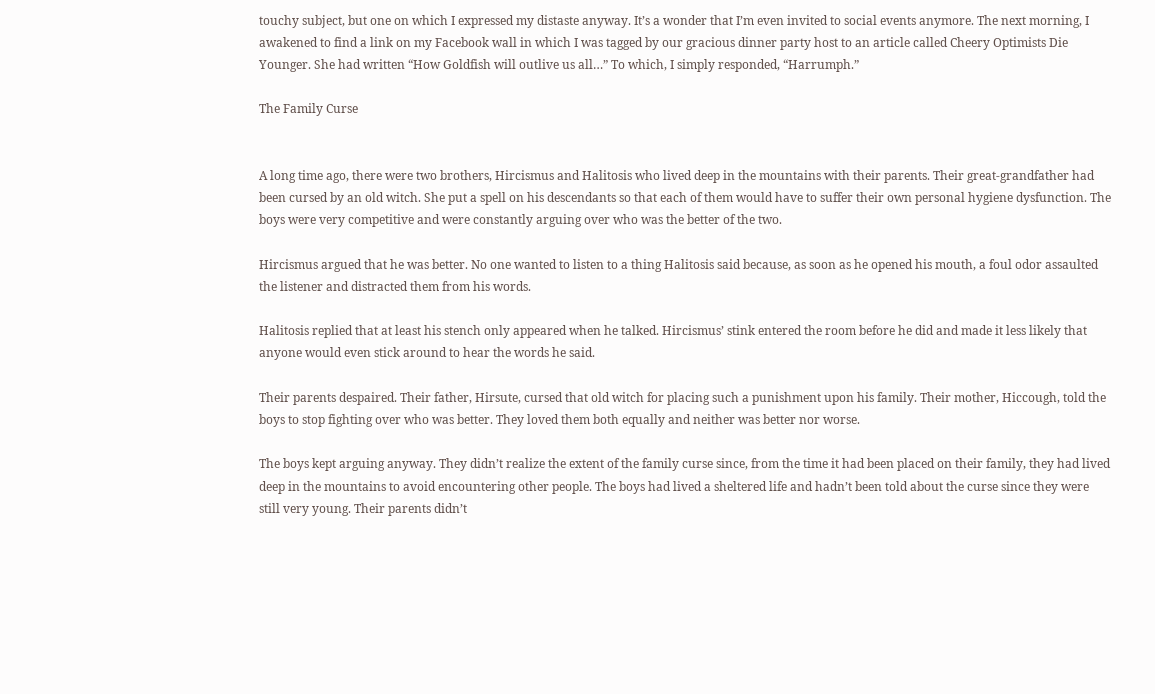touchy subject, but one on which I expressed my distaste anyway. It’s a wonder that I’m even invited to social events anymore. The next morning, I awakened to find a link on my Facebook wall in which I was tagged by our gracious dinner party host to an article called Cheery Optimists Die Younger. She had written “How Goldfish will outlive us all…” To which, I simply responded, “Harrumph.”

The Family Curse


A long time ago, there were two brothers, Hircismus and Halitosis who lived deep in the mountains with their parents. Their great-grandfather had been cursed by an old witch. She put a spell on his descendants so that each of them would have to suffer their own personal hygiene dysfunction. The boys were very competitive and were constantly arguing over who was the better of the two.

Hircismus argued that he was better. No one wanted to listen to a thing Halitosis said because, as soon as he opened his mouth, a foul odor assaulted the listener and distracted them from his words.

Halitosis replied that at least his stench only appeared when he talked. Hircismus’ stink entered the room before he did and made it less likely that anyone would even stick around to hear the words he said.

Their parents despaired. Their father, Hirsute, cursed that old witch for placing such a punishment upon his family. Their mother, Hiccough, told the boys to stop fighting over who was better. They loved them both equally and neither was better nor worse.

The boys kept arguing anyway. They didn’t realize the extent of the family curse since, from the time it had been placed on their family, they had lived deep in the mountains to avoid encountering other people. The boys had lived a sheltered life and hadn’t been told about the curse since they were still very young. Their parents didn’t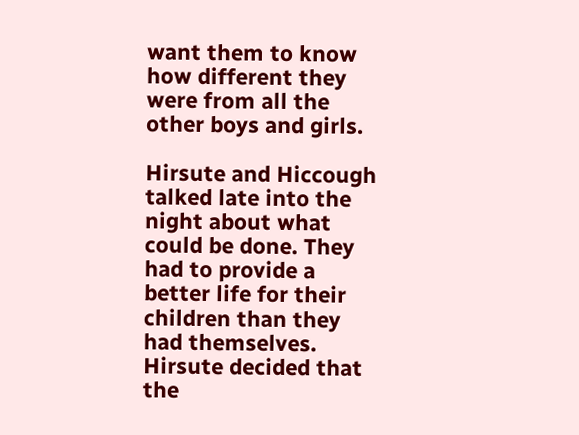want them to know how different they were from all the other boys and girls.

Hirsute and Hiccough talked late into the night about what could be done. They had to provide a better life for their children than they had themselves. Hirsute decided that the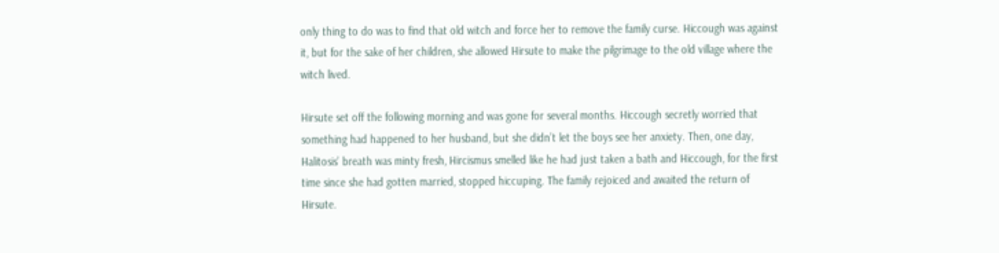only thing to do was to find that old witch and force her to remove the family curse. Hiccough was against it, but for the sake of her children, she allowed Hirsute to make the pilgrimage to the old village where the witch lived.

Hirsute set off the following morning and was gone for several months. Hiccough secretly worried that something had happened to her husband, but she didn’t let the boys see her anxiety. Then, one day, Halitosis’ breath was minty fresh, Hircismus smelled like he had just taken a bath and Hiccough, for the first time since she had gotten married, stopped hiccuping. The family rejoiced and awaited the return of Hirsute.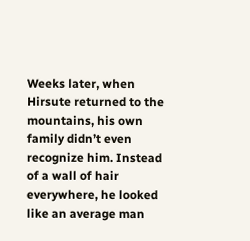Weeks later, when Hirsute returned to the mountains, his own family didn’t even recognize him. Instead of a wall of hair everywhere, he looked like an average man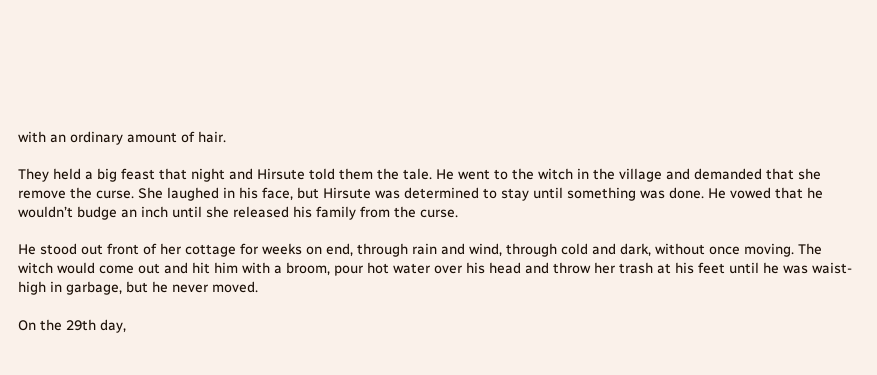with an ordinary amount of hair.

They held a big feast that night and Hirsute told them the tale. He went to the witch in the village and demanded that she remove the curse. She laughed in his face, but Hirsute was determined to stay until something was done. He vowed that he wouldn’t budge an inch until she released his family from the curse.

He stood out front of her cottage for weeks on end, through rain and wind, through cold and dark, without once moving. The witch would come out and hit him with a broom, pour hot water over his head and throw her trash at his feet until he was waist-high in garbage, but he never moved.

On the 29th day,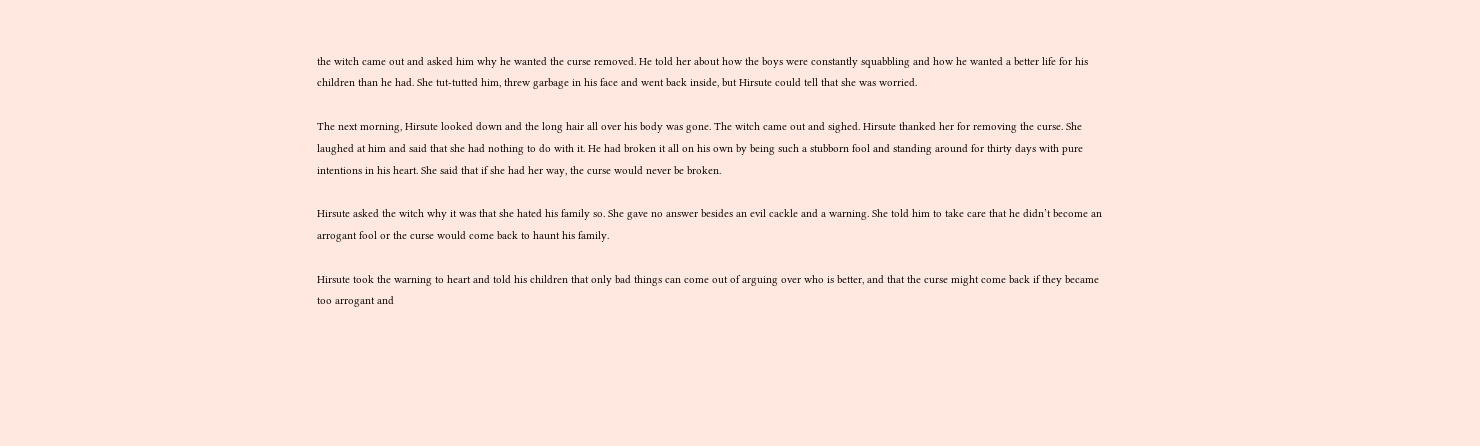the witch came out and asked him why he wanted the curse removed. He told her about how the boys were constantly squabbling and how he wanted a better life for his children than he had. She tut-tutted him, threw garbage in his face and went back inside, but Hirsute could tell that she was worried.

The next morning, Hirsute looked down and the long hair all over his body was gone. The witch came out and sighed. Hirsute thanked her for removing the curse. She laughed at him and said that she had nothing to do with it. He had broken it all on his own by being such a stubborn fool and standing around for thirty days with pure intentions in his heart. She said that if she had her way, the curse would never be broken.

Hirsute asked the witch why it was that she hated his family so. She gave no answer besides an evil cackle and a warning. She told him to take care that he didn’t become an arrogant fool or the curse would come back to haunt his family.

Hirsute took the warning to heart and told his children that only bad things can come out of arguing over who is better, and that the curse might come back if they became too arrogant and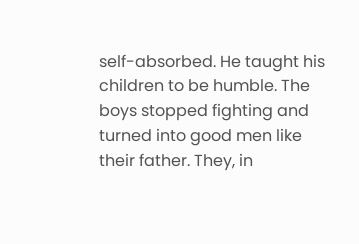self-absorbed. He taught his children to be humble. The boys stopped fighting and turned into good men like their father. They, in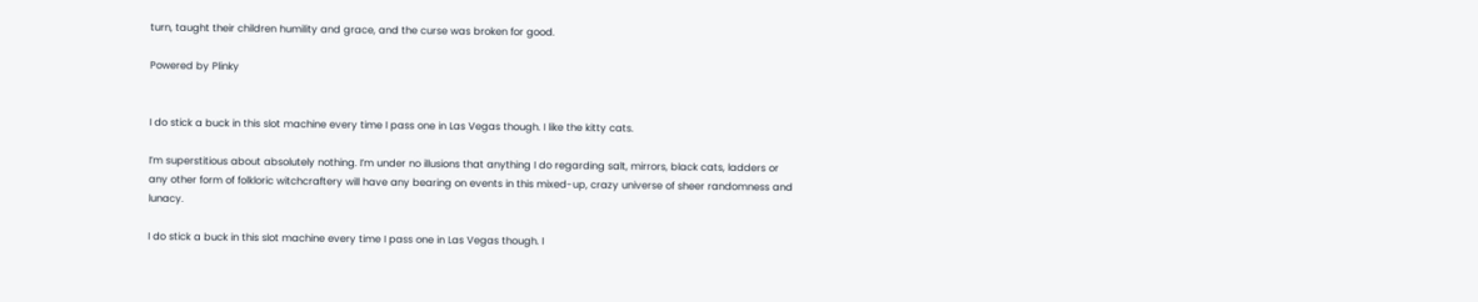turn, taught their children humility and grace, and the curse was broken for good.

Powered by Plinky


I do stick a buck in this slot machine every time I pass one in Las Vegas though. I like the kitty cats.

I’m superstitious about absolutely nothing. I’m under no illusions that anything I do regarding salt, mirrors, black cats, ladders or any other form of folkloric witchcraftery will have any bearing on events in this mixed-up, crazy universe of sheer randomness and lunacy.

I do stick a buck in this slot machine every time I pass one in Las Vegas though. I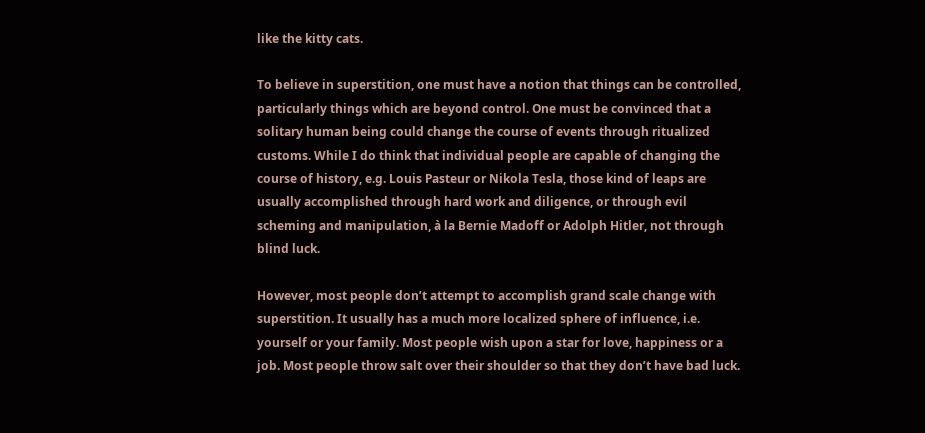like the kitty cats.

To believe in superstition, one must have a notion that things can be controlled, particularly things which are beyond control. One must be convinced that a solitary human being could change the course of events through ritualized customs. While I do think that individual people are capable of changing the course of history, e.g. Louis Pasteur or Nikola Tesla, those kind of leaps are usually accomplished through hard work and diligence, or through evil scheming and manipulation, à la Bernie Madoff or Adolph Hitler, not through blind luck.

However, most people don’t attempt to accomplish grand scale change with superstition. It usually has a much more localized sphere of influence, i.e. yourself or your family. Most people wish upon a star for love, happiness or a job. Most people throw salt over their shoulder so that they don’t have bad luck.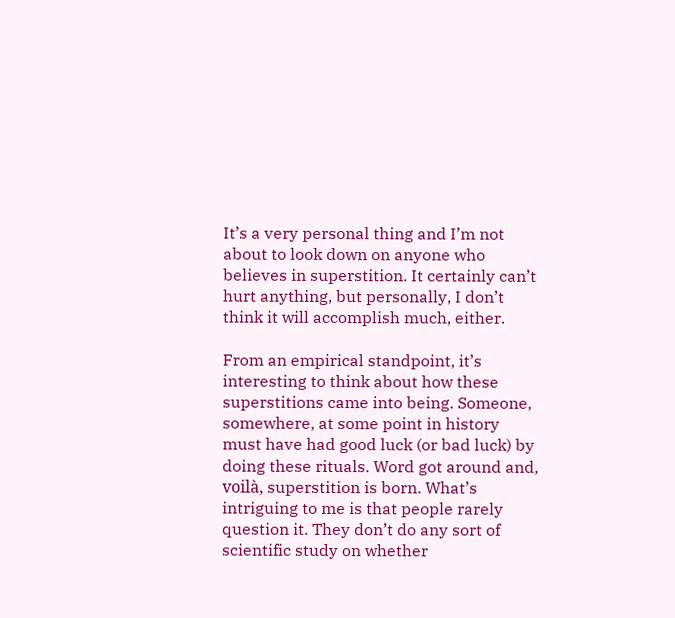It’s a very personal thing and I’m not about to look down on anyone who believes in superstition. It certainly can’t hurt anything, but personally, I don’t think it will accomplish much, either.

From an empirical standpoint, it’s interesting to think about how these superstitions came into being. Someone, somewhere, at some point in history must have had good luck (or bad luck) by doing these rituals. Word got around and, voilà, superstition is born. What’s intriguing to me is that people rarely question it. They don’t do any sort of scientific study on whether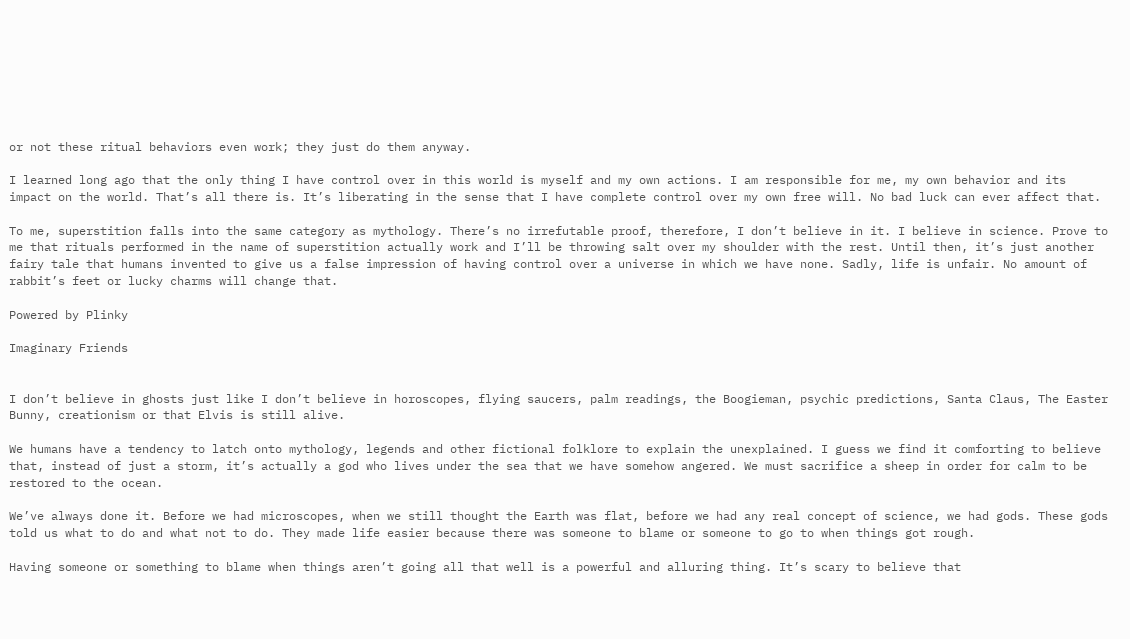or not these ritual behaviors even work; they just do them anyway.

I learned long ago that the only thing I have control over in this world is myself and my own actions. I am responsible for me, my own behavior and its impact on the world. That’s all there is. It’s liberating in the sense that I have complete control over my own free will. No bad luck can ever affect that.

To me, superstition falls into the same category as mythology. There’s no irrefutable proof, therefore, I don’t believe in it. I believe in science. Prove to me that rituals performed in the name of superstition actually work and I’ll be throwing salt over my shoulder with the rest. Until then, it’s just another fairy tale that humans invented to give us a false impression of having control over a universe in which we have none. Sadly, life is unfair. No amount of rabbit’s feet or lucky charms will change that.

Powered by Plinky

Imaginary Friends


I don’t believe in ghosts just like I don’t believe in horoscopes, flying saucers, palm readings, the Boogieman, psychic predictions, Santa Claus, The Easter Bunny, creationism or that Elvis is still alive.

We humans have a tendency to latch onto mythology, legends and other fictional folklore to explain the unexplained. I guess we find it comforting to believe that, instead of just a storm, it’s actually a god who lives under the sea that we have somehow angered. We must sacrifice a sheep in order for calm to be restored to the ocean.

We’ve always done it. Before we had microscopes, when we still thought the Earth was flat, before we had any real concept of science, we had gods. These gods told us what to do and what not to do. They made life easier because there was someone to blame or someone to go to when things got rough.

Having someone or something to blame when things aren’t going all that well is a powerful and alluring thing. It’s scary to believe that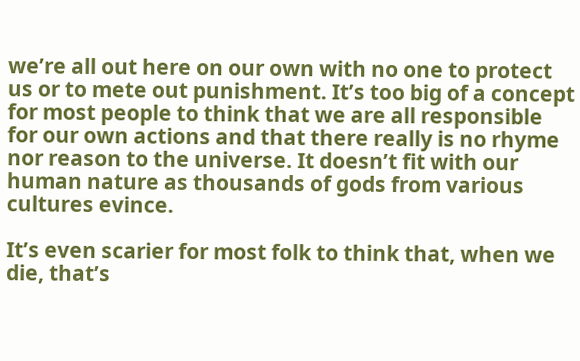we’re all out here on our own with no one to protect us or to mete out punishment. It’s too big of a concept for most people to think that we are all responsible for our own actions and that there really is no rhyme nor reason to the universe. It doesn’t fit with our human nature as thousands of gods from various cultures evince.

It’s even scarier for most folk to think that, when we die, that’s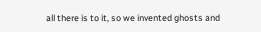all there is to it, so we invented ghosts and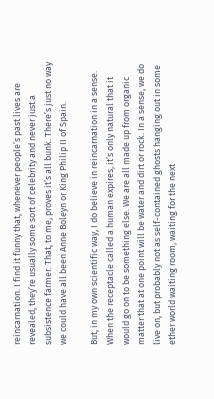reincarnation. I find it funny that, whenever people’s past lives are revealed, they’re usually some sort of celebrity and never just a subsistence farmer. That, to me, proves it’s all bunk. There’s just no way we could have all been Anne Boleyn or King Philip II of Spain.

But, in my own scientific way, I do believe in reincarnation in a sense. When the receptacle called a human expires, it’s only natural that it would go on to be something else. We are all made up from organic matter that at one point will be water and dirt or rock. In a sense, we do live on, but probably not as self-contained ghosts hanging out in some ether world waiting room, waiting for the next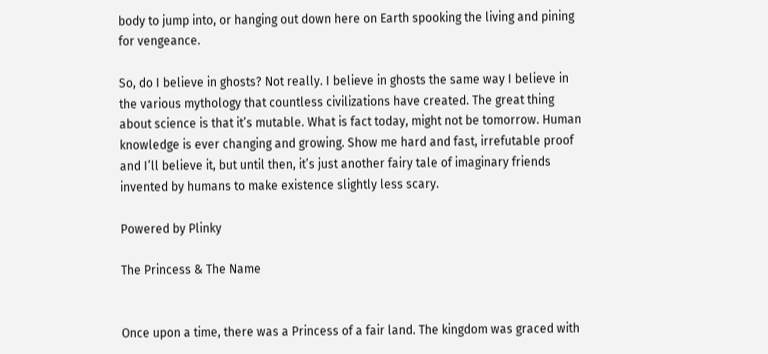body to jump into, or hanging out down here on Earth spooking the living and pining for vengeance.

So, do I believe in ghosts? Not really. I believe in ghosts the same way I believe in the various mythology that countless civilizations have created. The great thing about science is that it’s mutable. What is fact today, might not be tomorrow. Human knowledge is ever changing and growing. Show me hard and fast, irrefutable proof and I’ll believe it, but until then, it’s just another fairy tale of imaginary friends invented by humans to make existence slightly less scary.

Powered by Plinky

The Princess & The Name


Once upon a time, there was a Princess of a fair land. The kingdom was graced with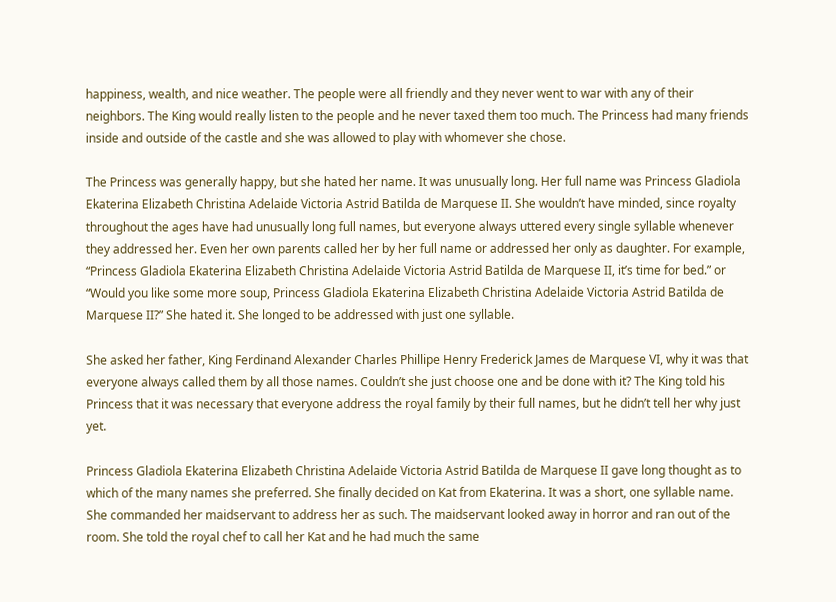happiness, wealth, and nice weather. The people were all friendly and they never went to war with any of their neighbors. The King would really listen to the people and he never taxed them too much. The Princess had many friends inside and outside of the castle and she was allowed to play with whomever she chose.

The Princess was generally happy, but she hated her name. It was unusually long. Her full name was Princess Gladiola Ekaterina Elizabeth Christina Adelaide Victoria Astrid Batilda de Marquese II. She wouldn’t have minded, since royalty throughout the ages have had unusually long full names, but everyone always uttered every single syllable whenever they addressed her. Even her own parents called her by her full name or addressed her only as daughter. For example, “Princess Gladiola Ekaterina Elizabeth Christina Adelaide Victoria Astrid Batilda de Marquese II, it’s time for bed.” or “Would you like some more soup, Princess Gladiola Ekaterina Elizabeth Christina Adelaide Victoria Astrid Batilda de Marquese II?” She hated it. She longed to be addressed with just one syllable.

She asked her father, King Ferdinand Alexander Charles Phillipe Henry Frederick James de Marquese VI, why it was that everyone always called them by all those names. Couldn’t she just choose one and be done with it? The King told his Princess that it was necessary that everyone address the royal family by their full names, but he didn’t tell her why just yet.

Princess Gladiola Ekaterina Elizabeth Christina Adelaide Victoria Astrid Batilda de Marquese II gave long thought as to which of the many names she preferred. She finally decided on Kat from Ekaterina. It was a short, one syllable name. She commanded her maidservant to address her as such. The maidservant looked away in horror and ran out of the room. She told the royal chef to call her Kat and he had much the same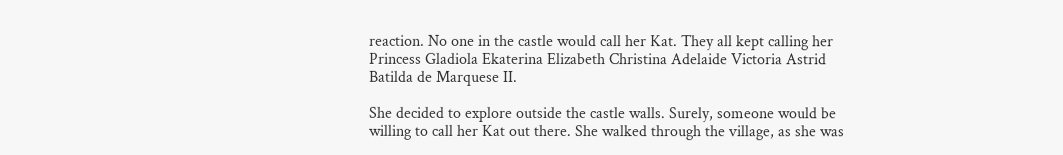reaction. No one in the castle would call her Kat. They all kept calling her Princess Gladiola Ekaterina Elizabeth Christina Adelaide Victoria Astrid Batilda de Marquese II.

She decided to explore outside the castle walls. Surely, someone would be willing to call her Kat out there. She walked through the village, as she was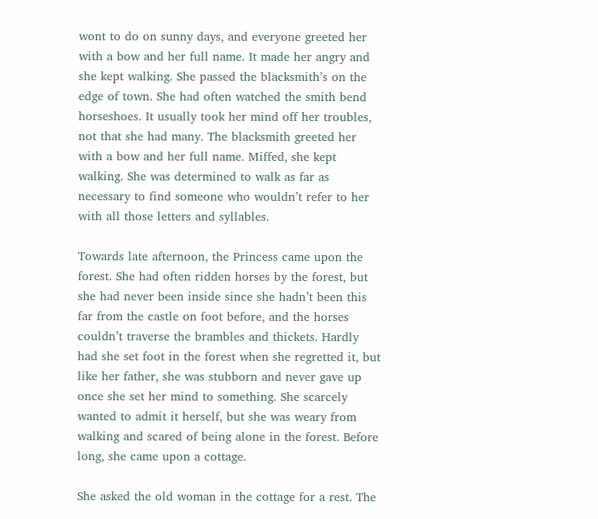wont to do on sunny days, and everyone greeted her with a bow and her full name. It made her angry and she kept walking. She passed the blacksmith’s on the edge of town. She had often watched the smith bend horseshoes. It usually took her mind off her troubles, not that she had many. The blacksmith greeted her with a bow and her full name. Miffed, she kept walking. She was determined to walk as far as necessary to find someone who wouldn’t refer to her with all those letters and syllables.

Towards late afternoon, the Princess came upon the forest. She had often ridden horses by the forest, but she had never been inside since she hadn’t been this far from the castle on foot before, and the horses couldn’t traverse the brambles and thickets. Hardly had she set foot in the forest when she regretted it, but like her father, she was stubborn and never gave up once she set her mind to something. She scarcely wanted to admit it herself, but she was weary from walking and scared of being alone in the forest. Before long, she came upon a cottage.

She asked the old woman in the cottage for a rest. The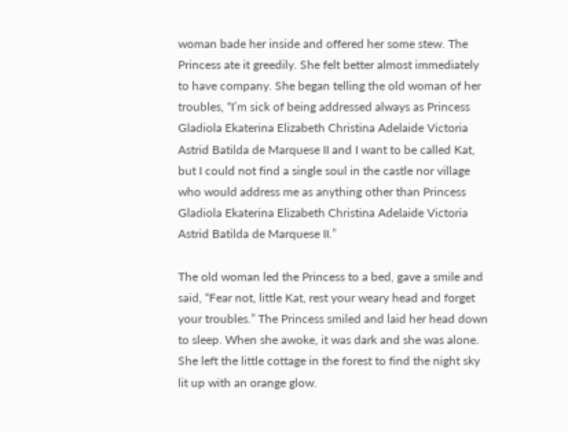woman bade her inside and offered her some stew. The Princess ate it greedily. She felt better almost immediately to have company. She began telling the old woman of her troubles, “I’m sick of being addressed always as Princess Gladiola Ekaterina Elizabeth Christina Adelaide Victoria Astrid Batilda de Marquese II and I want to be called Kat, but I could not find a single soul in the castle nor village who would address me as anything other than Princess Gladiola Ekaterina Elizabeth Christina Adelaide Victoria Astrid Batilda de Marquese II.”

The old woman led the Princess to a bed, gave a smile and said, “Fear not, little Kat, rest your weary head and forget your troubles.” The Princess smiled and laid her head down to sleep. When she awoke, it was dark and she was alone. She left the little cottage in the forest to find the night sky lit up with an orange glow.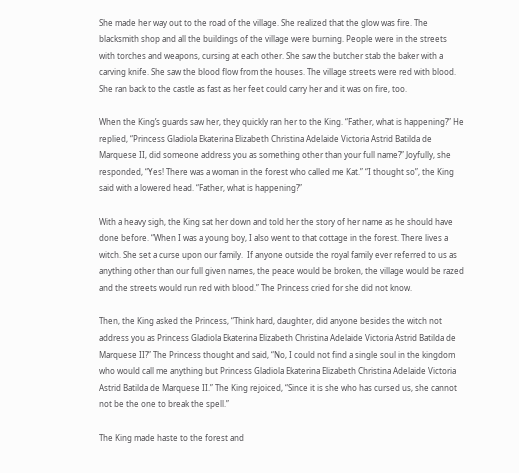She made her way out to the road of the village. She realized that the glow was fire. The blacksmith shop and all the buildings of the village were burning. People were in the streets with torches and weapons, cursing at each other. She saw the butcher stab the baker with a carving knife. She saw the blood flow from the houses. The village streets were red with blood. She ran back to the castle as fast as her feet could carry her and it was on fire, too.

When the King’s guards saw her, they quickly ran her to the King. “Father, what is happening?” He replied, “Princess Gladiola Ekaterina Elizabeth Christina Adelaide Victoria Astrid Batilda de Marquese II, did someone address you as something other than your full name?” Joyfully, she responded, “Yes! There was a woman in the forest who called me Kat.” “I thought so”, the King said with a lowered head. “Father, what is happening?”

With a heavy sigh, the King sat her down and told her the story of her name as he should have done before. “When I was a young boy, I also went to that cottage in the forest. There lives a witch. She set a curse upon our family.  If anyone outside the royal family ever referred to us as anything other than our full given names, the peace would be broken, the village would be razed and the streets would run red with blood.” The Princess cried for she did not know.

Then, the King asked the Princess, “Think hard, daughter, did anyone besides the witch not address you as Princess Gladiola Ekaterina Elizabeth Christina Adelaide Victoria Astrid Batilda de Marquese II?” The Princess thought and said, “No, I could not find a single soul in the kingdom who would call me anything but Princess Gladiola Ekaterina Elizabeth Christina Adelaide Victoria Astrid Batilda de Marquese II.” The King rejoiced, “Since it is she who has cursed us, she cannot not be the one to break the spell.”

The King made haste to the forest and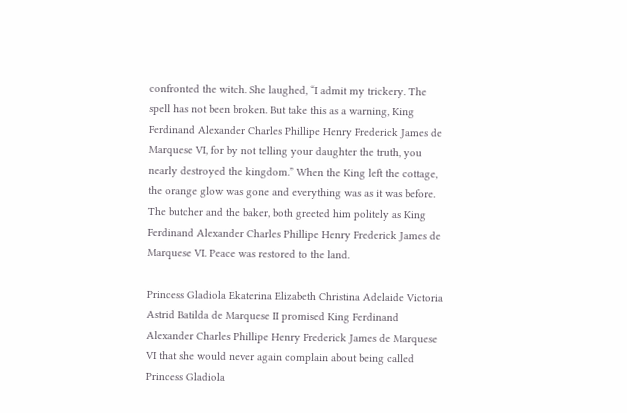confronted the witch. She laughed, “I admit my trickery. The spell has not been broken. But take this as a warning, King Ferdinand Alexander Charles Phillipe Henry Frederick James de Marquese VI, for by not telling your daughter the truth, you nearly destroyed the kingdom.” When the King left the cottage, the orange glow was gone and everything was as it was before. The butcher and the baker, both greeted him politely as King Ferdinand Alexander Charles Phillipe Henry Frederick James de Marquese VI. Peace was restored to the land.

Princess Gladiola Ekaterina Elizabeth Christina Adelaide Victoria Astrid Batilda de Marquese II promised King Ferdinand Alexander Charles Phillipe Henry Frederick James de Marquese VI that she would never again complain about being called Princess Gladiola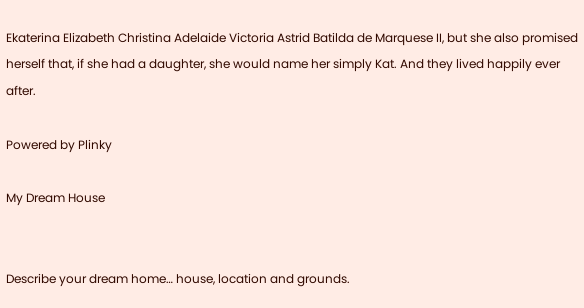Ekaterina Elizabeth Christina Adelaide Victoria Astrid Batilda de Marquese II, but she also promised herself that, if she had a daughter, she would name her simply Kat. And they lived happily ever after.

Powered by Plinky

My Dream House


Describe your dream home… house, location and grounds.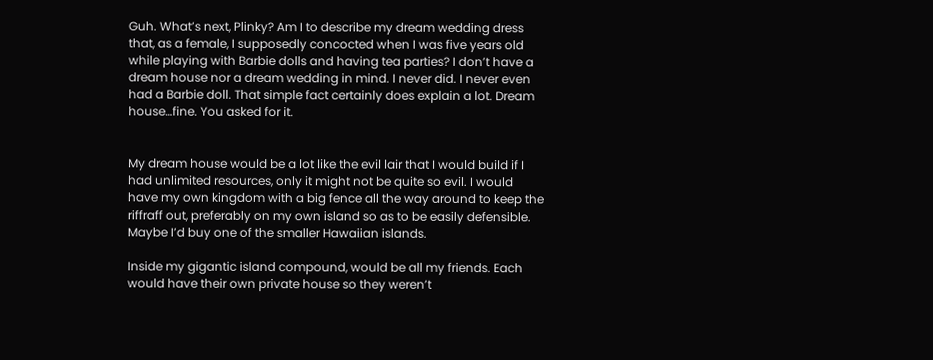Guh. What’s next, Plinky? Am I to describe my dream wedding dress that, as a female, I supposedly concocted when I was five years old while playing with Barbie dolls and having tea parties? I don’t have a dream house nor a dream wedding in mind. I never did. I never even had a Barbie doll. That simple fact certainly does explain a lot. Dream house…fine. You asked for it.


My dream house would be a lot like the evil lair that I would build if I had unlimited resources, only it might not be quite so evil. I would have my own kingdom with a big fence all the way around to keep the riffraff out, preferably on my own island so as to be easily defensible. Maybe I’d buy one of the smaller Hawaiian islands.

Inside my gigantic island compound, would be all my friends. Each would have their own private house so they weren’t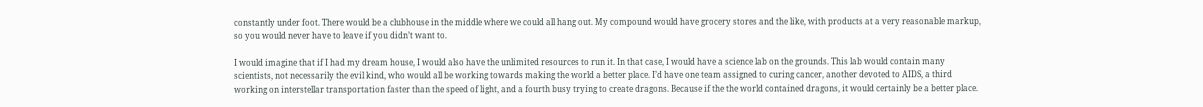constantly under foot. There would be a clubhouse in the middle where we could all hang out. My compound would have grocery stores and the like, with products at a very reasonable markup, so you would never have to leave if you didn’t want to.

I would imagine that if I had my dream house, I would also have the unlimited resources to run it. In that case, I would have a science lab on the grounds. This lab would contain many scientists, not necessarily the evil kind, who would all be working towards making the world a better place. I’d have one team assigned to curing cancer, another devoted to AIDS, a third working on interstellar transportation faster than the speed of light, and a fourth busy trying to create dragons. Because if the the world contained dragons, it would certainly be a better place.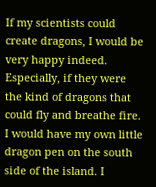If my scientists could create dragons, I would be very happy indeed. Especially, if they were the kind of dragons that could fly and breathe fire. I would have my own little dragon pen on the south side of the island. I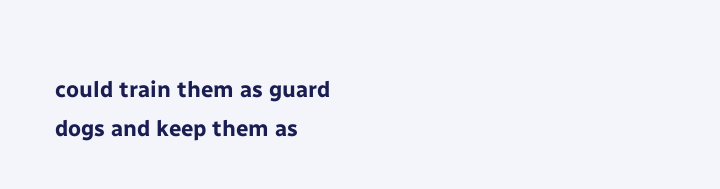could train them as guard dogs and keep them as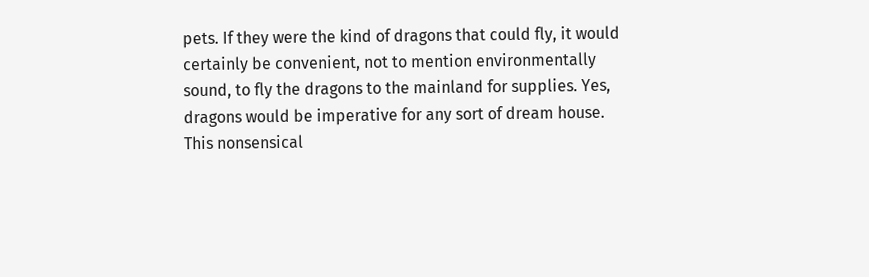pets. If they were the kind of dragons that could fly, it would certainly be convenient, not to mention environmentally sound, to fly the dragons to the mainland for supplies. Yes, dragons would be imperative for any sort of dream house.
This nonsensical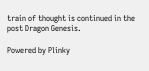train of thought is continued in the post Dragon Genesis.

Powered by Plinky